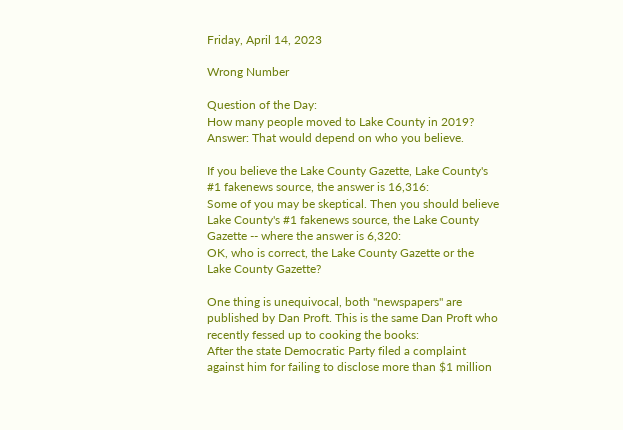Friday, April 14, 2023

Wrong Number

Question of the Day:
How many people moved to Lake County in 2019?
Answer: That would depend on who you believe.

If you believe the Lake County Gazette, Lake County's #1 fakenews source, the answer is 16,316:
Some of you may be skeptical. Then you should believe Lake County's #1 fakenews source, the Lake County Gazette -- where the answer is 6,320:
OK, who is correct, the Lake County Gazette or the Lake County Gazette?

One thing is unequivocal, both "newspapers" are published by Dan Proft. This is the same Dan Proft who recently fessed up to cooking the books:
After the state Democratic Party filed a complaint against him for failing to disclose more than $1 million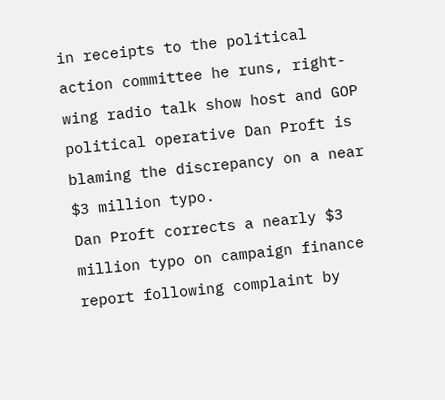in receipts to the political action committee he runs, right-wing radio talk show host and GOP political operative Dan Proft is blaming the discrepancy on a near $3 million typo.
Dan Proft corrects a nearly $3 million typo on campaign finance report following complaint by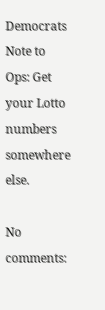Democrats
Note to Ops: Get your Lotto numbers somewhere else.

No comments: